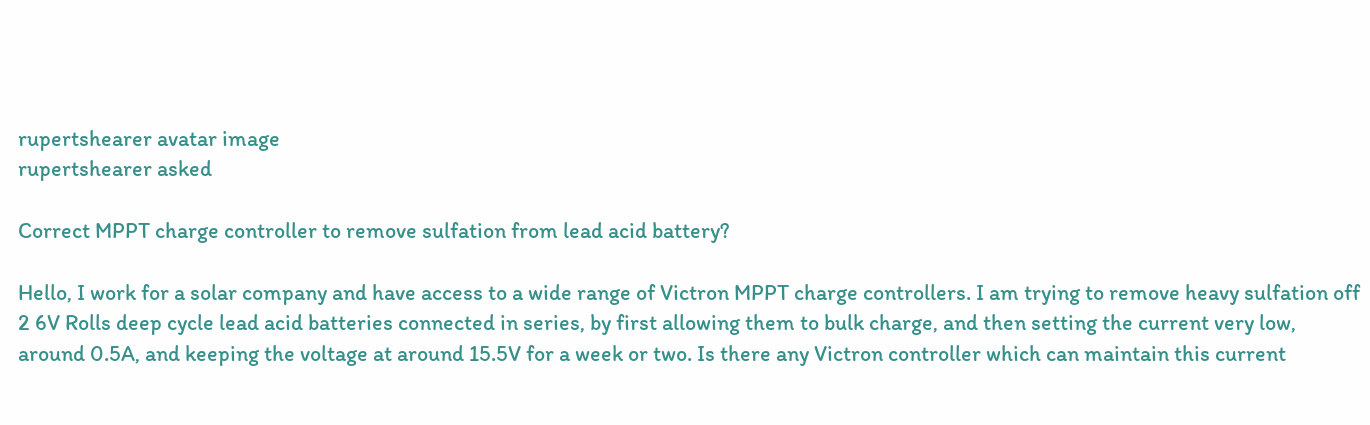rupertshearer avatar image
rupertshearer asked

Correct MPPT charge controller to remove sulfation from lead acid battery?

Hello, I work for a solar company and have access to a wide range of Victron MPPT charge controllers. I am trying to remove heavy sulfation off 2 6V Rolls deep cycle lead acid batteries connected in series, by first allowing them to bulk charge, and then setting the current very low, around 0.5A, and keeping the voltage at around 15.5V for a week or two. Is there any Victron controller which can maintain this current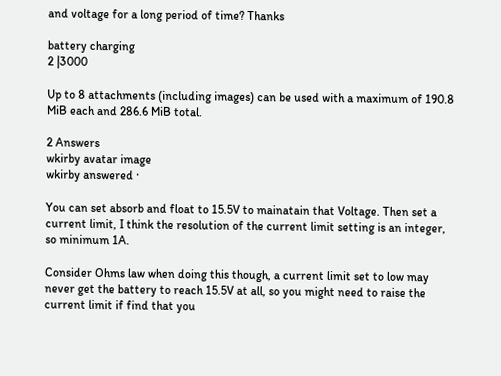and voltage for a long period of time? Thanks

battery charging
2 |3000

Up to 8 attachments (including images) can be used with a maximum of 190.8 MiB each and 286.6 MiB total.

2 Answers
wkirby avatar image
wkirby answered ·

You can set absorb and float to 15.5V to mainatain that Voltage. Then set a current limit, I think the resolution of the current limit setting is an integer, so minimum 1A.

Consider Ohms law when doing this though, a current limit set to low may never get the battery to reach 15.5V at all, so you might need to raise the current limit if find that you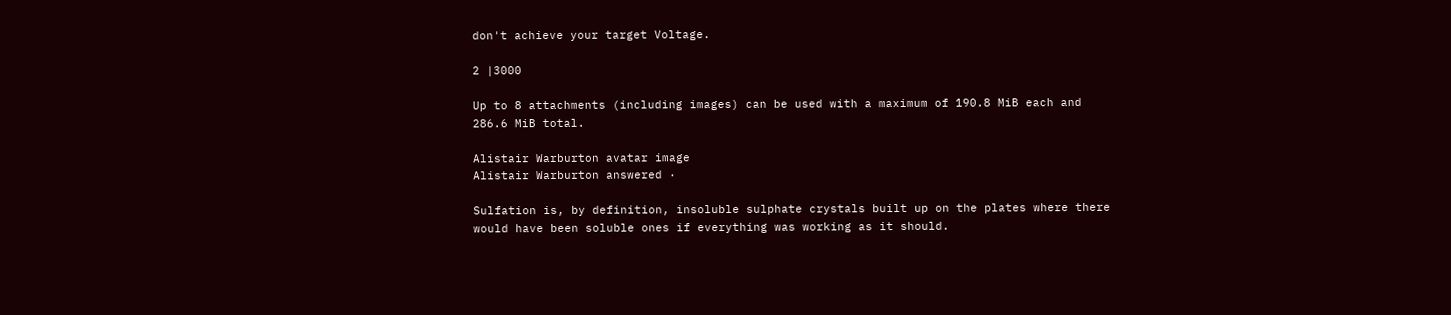don't achieve your target Voltage.

2 |3000

Up to 8 attachments (including images) can be used with a maximum of 190.8 MiB each and 286.6 MiB total.

Alistair Warburton avatar image
Alistair Warburton answered ·

Sulfation is, by definition, insoluble sulphate crystals built up on the plates where there would have been soluble ones if everything was working as it should.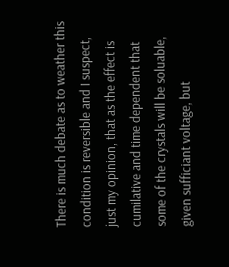There is much debate as to weather this condition is reversible and I suspect, just my opinion, that as the effect is cumilative and time dependent that some of the crystals will be soluable, given sufficiant voltage, but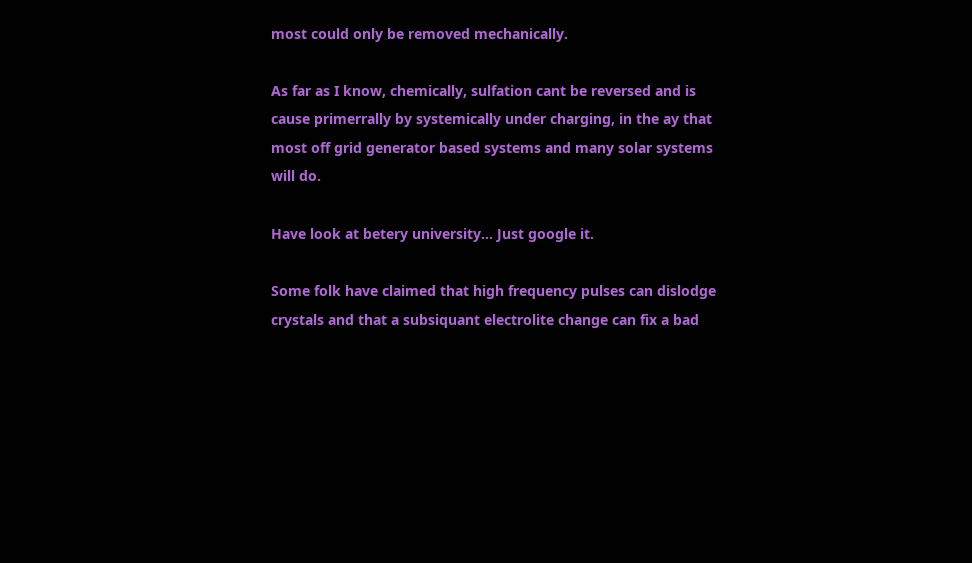most could only be removed mechanically.

As far as I know, chemically, sulfation cant be reversed and is cause primerrally by systemically under charging, in the ay that most off grid generator based systems and many solar systems will do.

Have look at betery university... Just google it.

Some folk have claimed that high frequency pulses can dislodge crystals and that a subsiquant electrolite change can fix a bad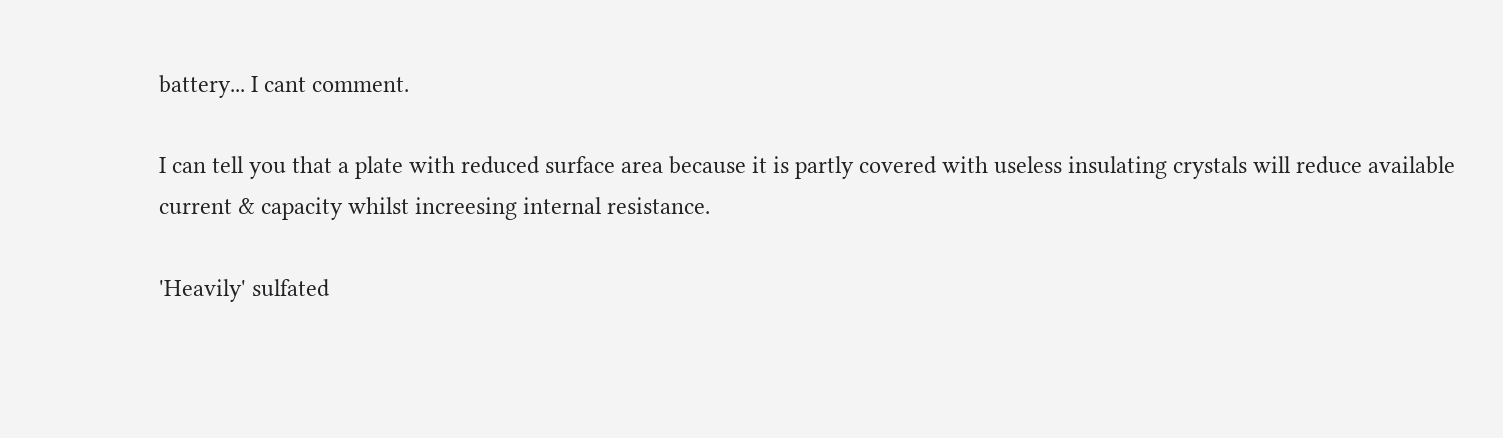battery... I cant comment.

I can tell you that a plate with reduced surface area because it is partly covered with useless insulating crystals will reduce available current & capacity whilst increesing internal resistance.

'Heavily' sulfated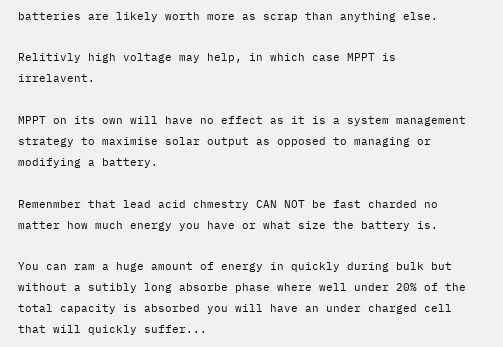batteries are likely worth more as scrap than anything else.

Relitivly high voltage may help, in which case MPPT is irrelavent.

MPPT on its own will have no effect as it is a system management strategy to maximise solar output as opposed to managing or modifying a battery.

Remenmber that lead acid chmestry CAN NOT be fast charded no matter how much energy you have or what size the battery is.

You can ram a huge amount of energy in quickly during bulk but without a sutibly long absorbe phase where well under 20% of the total capacity is absorbed you will have an under charged cell that will quickly suffer...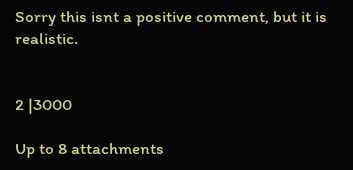Sorry this isnt a positive comment, but it is realistic.


2 |3000

Up to 8 attachments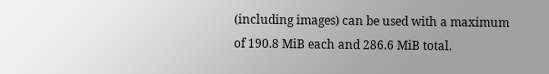(including images) can be used with a maximum of 190.8 MiB each and 286.6 MiB total.